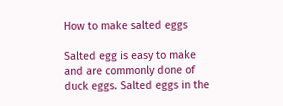How to make salted eggs

Salted egg is easy to make and are commonly done of duck eggs. Salted eggs in the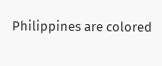Philippines are colored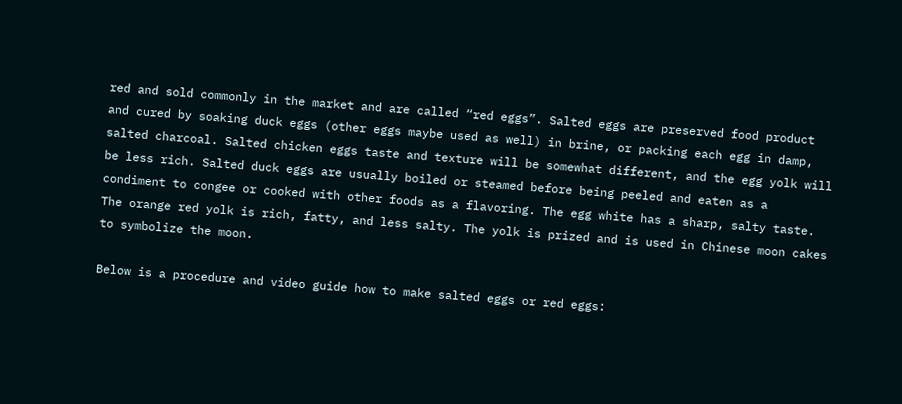red and sold commonly in the market and are called “red eggs”. Salted eggs are preserved food product and cured by soaking duck eggs (other eggs maybe used as well) in brine, or packing each egg in damp, salted charcoal. Salted chicken eggs taste and texture will be somewhat different, and the egg yolk will be less rich. Salted duck eggs are usually boiled or steamed before being peeled and eaten as a condiment to congee or cooked with other foods as a flavoring. The egg white has a sharp, salty taste. The orange red yolk is rich, fatty, and less salty. The yolk is prized and is used in Chinese moon cakes to symbolize the moon.

Below is a procedure and video guide how to make salted eggs or red eggs: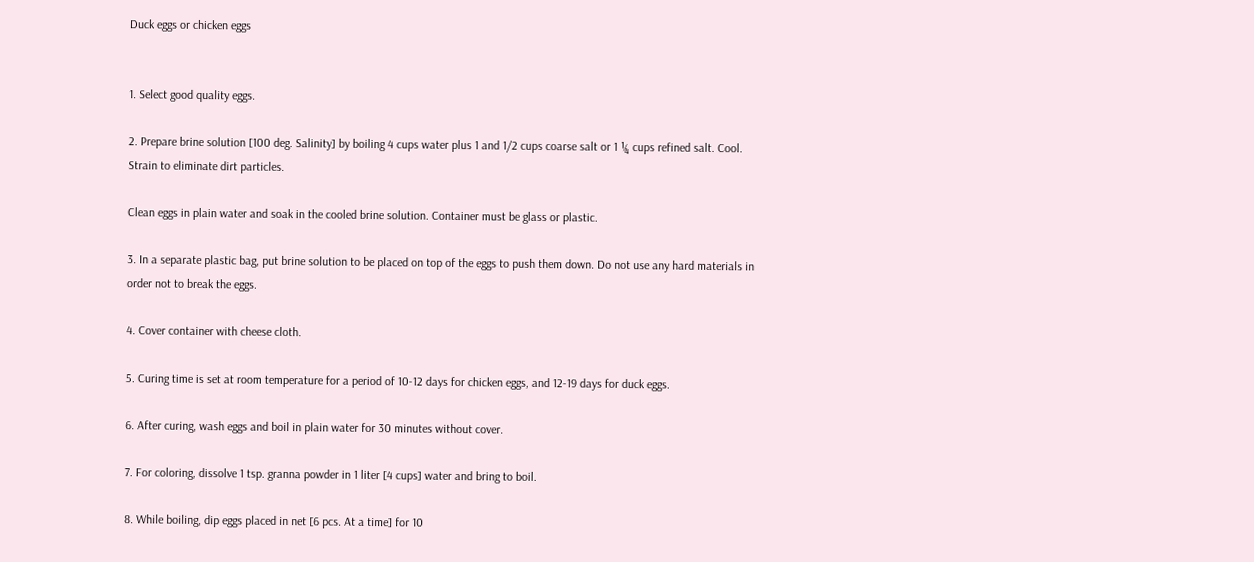Duck eggs or chicken eggs


1. Select good quality eggs.

2. Prepare brine solution [100 deg. Salinity] by boiling 4 cups water plus 1 and 1/2 cups coarse salt or 1 ¼ cups refined salt. Cool. Strain to eliminate dirt particles.

Clean eggs in plain water and soak in the cooled brine solution. Container must be glass or plastic.

3. In a separate plastic bag, put brine solution to be placed on top of the eggs to push them down. Do not use any hard materials in order not to break the eggs.

4. Cover container with cheese cloth.

5. Curing time is set at room temperature for a period of 10-12 days for chicken eggs, and 12-19 days for duck eggs.

6. After curing, wash eggs and boil in plain water for 30 minutes without cover.

7. For coloring, dissolve 1 tsp. granna powder in 1 liter [4 cups] water and bring to boil.

8. While boiling, dip eggs placed in net [6 pcs. At a time] for 10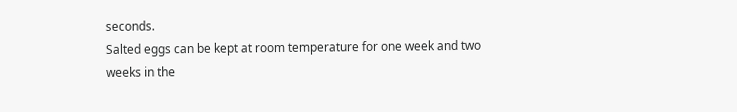seconds.
Salted eggs can be kept at room temperature for one week and two weeks in the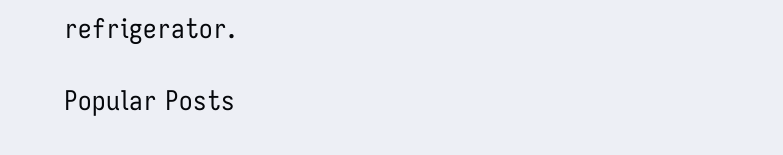refrigerator.

Popular Posts